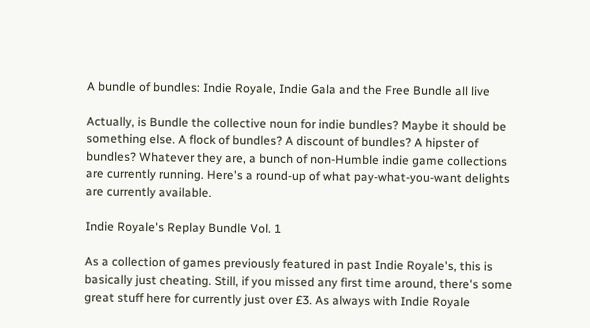A bundle of bundles: Indie Royale, Indie Gala and the Free Bundle all live

Actually, is Bundle the collective noun for indie bundles? Maybe it should be something else. A flock of bundles? A discount of bundles? A hipster of bundles? Whatever they are, a bunch of non-Humble indie game collections are currently running. Here's a round-up of what pay-what-you-want delights are currently available.

Indie Royale's Replay Bundle Vol. 1

As a collection of games previously featured in past Indie Royale's, this is basically just cheating. Still, if you missed any first time around, there's some great stuff here for currently just over £3. As always with Indie Royale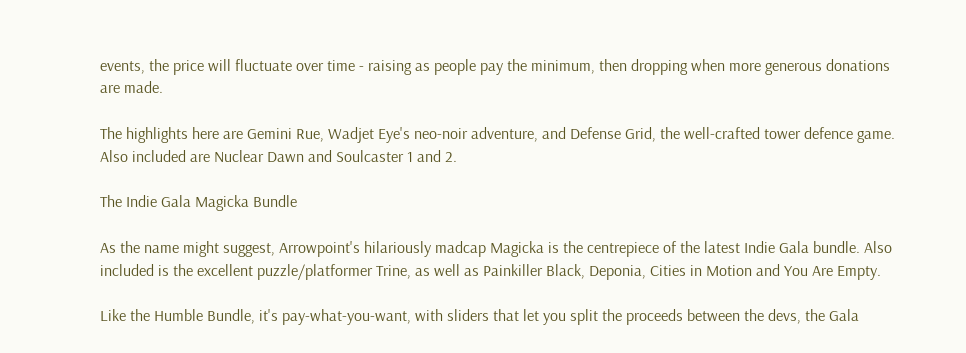events, the price will fluctuate over time - raising as people pay the minimum, then dropping when more generous donations are made.

The highlights here are Gemini Rue, Wadjet Eye's neo-noir adventure, and Defense Grid, the well-crafted tower defence game. Also included are Nuclear Dawn and Soulcaster 1 and 2.

The Indie Gala Magicka Bundle

As the name might suggest, Arrowpoint's hilariously madcap Magicka is the centrepiece of the latest Indie Gala bundle. Also included is the excellent puzzle/platformer Trine, as well as Painkiller Black, Deponia, Cities in Motion and You Are Empty.

Like the Humble Bundle, it's pay-what-you-want, with sliders that let you split the proceeds between the devs, the Gala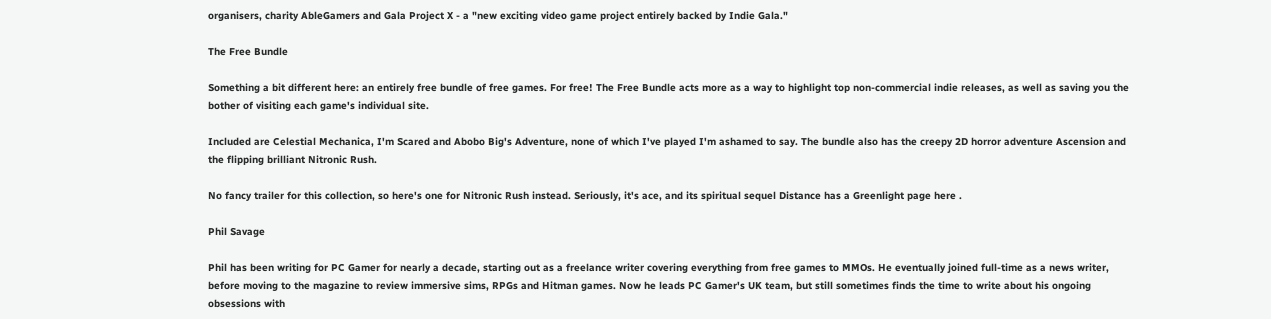organisers, charity AbleGamers and Gala Project X - a "new exciting video game project entirely backed by Indie Gala."

The Free Bundle

Something a bit different here: an entirely free bundle of free games. For free! The Free Bundle acts more as a way to highlight top non-commercial indie releases, as well as saving you the bother of visiting each game's individual site.

Included are Celestial Mechanica, I'm Scared and Abobo Big's Adventure, none of which I've played I'm ashamed to say. The bundle also has the creepy 2D horror adventure Ascension and the flipping brilliant Nitronic Rush.

No fancy trailer for this collection, so here's one for Nitronic Rush instead. Seriously, it's ace, and its spiritual sequel Distance has a Greenlight page here .

Phil Savage

Phil has been writing for PC Gamer for nearly a decade, starting out as a freelance writer covering everything from free games to MMOs. He eventually joined full-time as a news writer, before moving to the magazine to review immersive sims, RPGs and Hitman games. Now he leads PC Gamer's UK team, but still sometimes finds the time to write about his ongoing obsessions with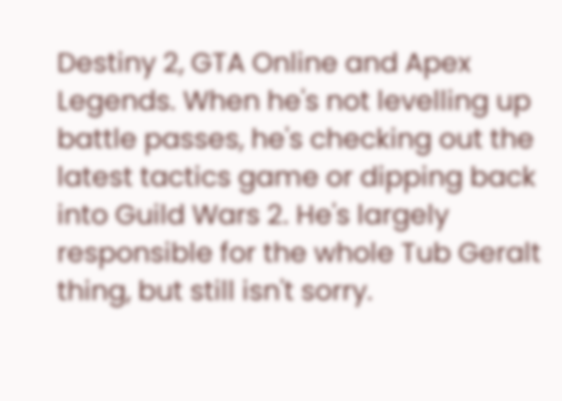Destiny 2, GTA Online and Apex Legends. When he's not levelling up battle passes, he's checking out the latest tactics game or dipping back into Guild Wars 2. He's largely responsible for the whole Tub Geralt thing, but still isn't sorry.